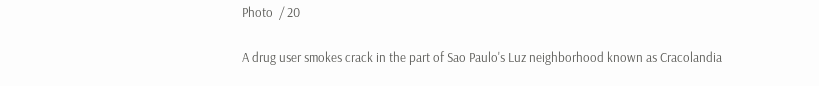Photo  / 20

A drug user smokes crack in the part of Sao Paulo's Luz neighborhood known as Cracolandia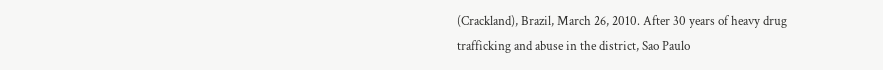(Crackland), Brazil, March 26, 2010. After 30 years of heavy drug trafficking and abuse in the district, Sao Paulo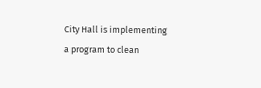City Hall is implementing a program to clean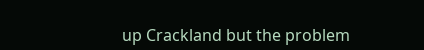up Crackland but the problem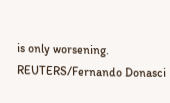is only worsening. REUTERS/Fernando Donasci